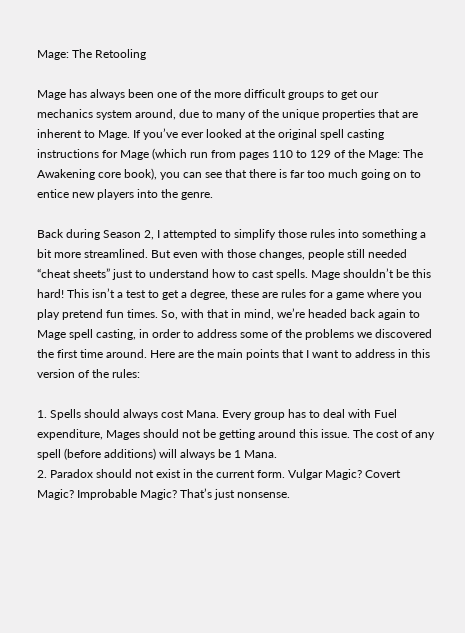Mage: The Retooling

Mage has always been one of the more difficult groups to get our mechanics system around, due to many of the unique properties that are inherent to Mage. If you’ve ever looked at the original spell casting instructions for Mage (which run from pages 110 to 129 of the Mage: The Awakening core book), you can see that there is far too much going on to entice new players into the genre.

Back during Season 2, I attempted to simplify those rules into something a bit more streamlined. But even with those changes, people still needed “cheat sheets” just to understand how to cast spells. Mage shouldn’t be this hard! This isn’t a test to get a degree, these are rules for a game where you play pretend fun times. So, with that in mind, we’re headed back again to Mage spell casting, in order to address some of the problems we discovered the first time around. Here are the main points that I want to address in this version of the rules:

1. Spells should always cost Mana. Every group has to deal with Fuel expenditure, Mages should not be getting around this issue. The cost of any spell (before additions) will always be 1 Mana.
2. Paradox should not exist in the current form. Vulgar Magic? Covert Magic? Improbable Magic? That’s just nonsense.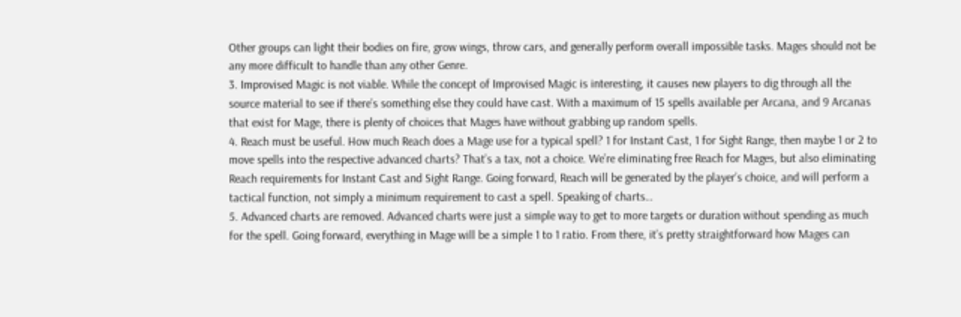Other groups can light their bodies on fire, grow wings, throw cars, and generally perform overall impossible tasks. Mages should not be any more difficult to handle than any other Genre.
3. Improvised Magic is not viable. While the concept of Improvised Magic is interesting, it causes new players to dig through all the source material to see if there’s something else they could have cast. With a maximum of 15 spells available per Arcana, and 9 Arcanas that exist for Mage, there is plenty of choices that Mages have without grabbing up random spells.
4. Reach must be useful. How much Reach does a Mage use for a typical spell? 1 for Instant Cast, 1 for Sight Range, then maybe 1 or 2 to move spells into the respective advanced charts? That’s a tax, not a choice. We’re eliminating free Reach for Mages, but also eliminating Reach requirements for Instant Cast and Sight Range. Going forward, Reach will be generated by the player’s choice, and will perform a tactical function, not simply a minimum requirement to cast a spell. Speaking of charts…
5. Advanced charts are removed. Advanced charts were just a simple way to get to more targets or duration without spending as much for the spell. Going forward, everything in Mage will be a simple 1 to 1 ratio. From there, it’s pretty straightforward how Mages can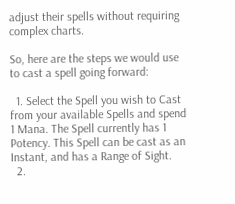adjust their spells without requiring complex charts.

So, here are the steps we would use to cast a spell going forward:

  1. Select the Spell you wish to Cast from your available Spells and spend 1 Mana. The Spell currently has 1 Potency. This Spell can be cast as an Instant, and has a Range of Sight.
  2.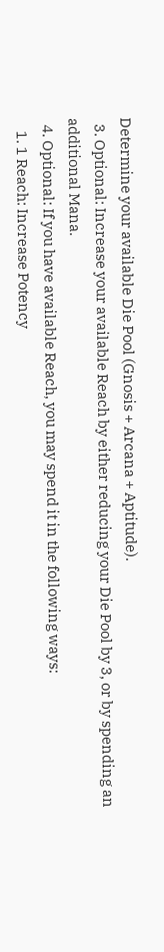Determine your available Die Pool (Gnosis + Arcana + Aptitude).
  3. Optional: Increase your available Reach by either reducing your Die Pool by 3, or by spending an additional Mana.
  4. Optional: If you have available Reach, you may spend it in the following ways:
    1. 1 Reach: Increase Potency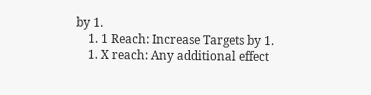by 1.
    1. 1 Reach: Increase Targets by 1.
    1. X reach: Any additional effect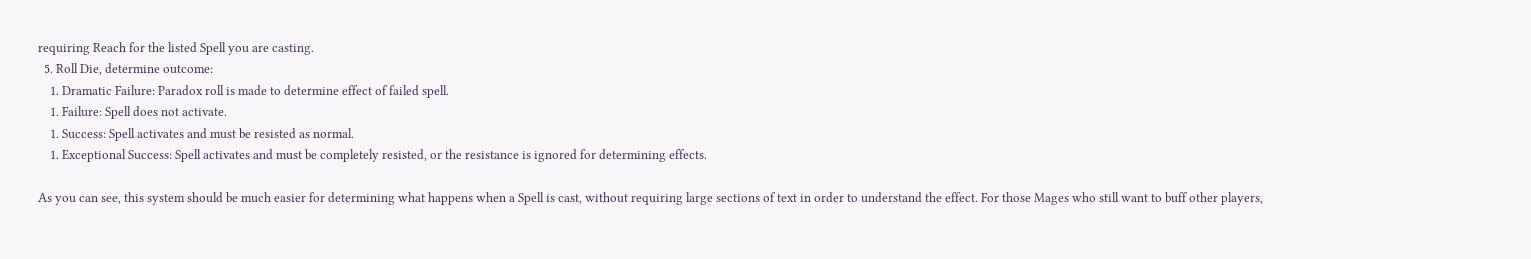requiring Reach for the listed Spell you are casting.
  5. Roll Die, determine outcome:
    1. Dramatic Failure: Paradox roll is made to determine effect of failed spell.
    1. Failure: Spell does not activate.
    1. Success: Spell activates and must be resisted as normal.
    1. Exceptional Success: Spell activates and must be completely resisted, or the resistance is ignored for determining effects.

As you can see, this system should be much easier for determining what happens when a Spell is cast, without requiring large sections of text in order to understand the effect. For those Mages who still want to buff other players,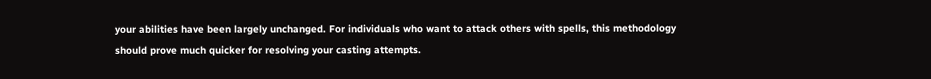your abilities have been largely unchanged. For individuals who want to attack others with spells, this methodology should prove much quicker for resolving your casting attempts.